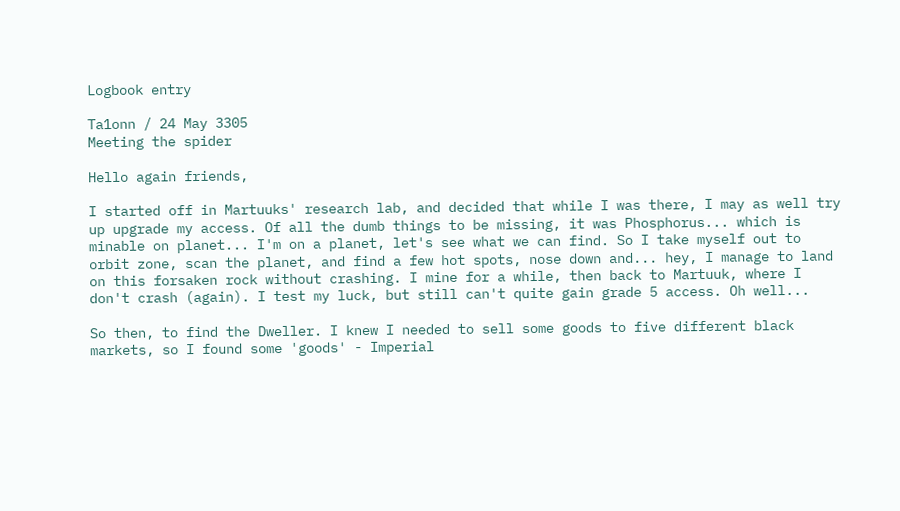Logbook entry

Ta1onn / 24 May 3305
Meeting the spider

Hello again friends,

I started off in Martuuks' research lab, and decided that while I was there, I may as well try up upgrade my access. Of all the dumb things to be missing, it was Phosphorus... which is minable on planet... I'm on a planet, let's see what we can find. So I take myself out to orbit zone, scan the planet, and find a few hot spots, nose down and... hey, I manage to land on this forsaken rock without crashing. I mine for a while, then back to Martuuk, where I don't crash (again). I test my luck, but still can't quite gain grade 5 access. Oh well...

So then, to find the Dweller. I knew I needed to sell some goods to five different black markets, so I found some 'goods' - Imperial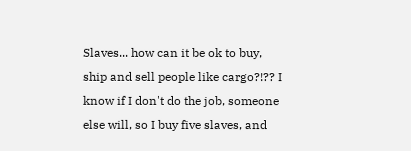Slaves... how can it be ok to buy, ship and sell people like cargo?!?? I know if I don't do the job, someone else will, so I buy five slaves, and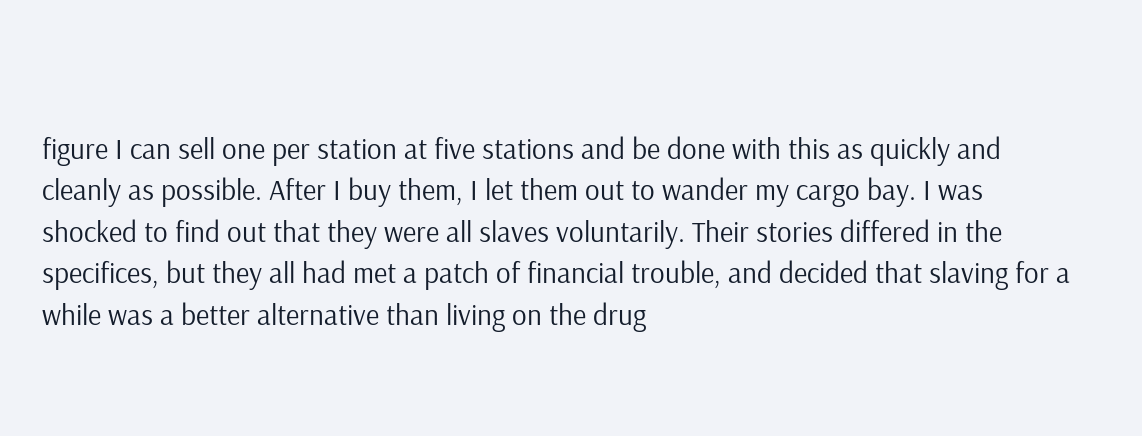figure I can sell one per station at five stations and be done with this as quickly and cleanly as possible. After I buy them, I let them out to wander my cargo bay. I was shocked to find out that they were all slaves voluntarily. Their stories differed in the specifices, but they all had met a patch of financial trouble, and decided that slaving for a while was a better alternative than living on the drug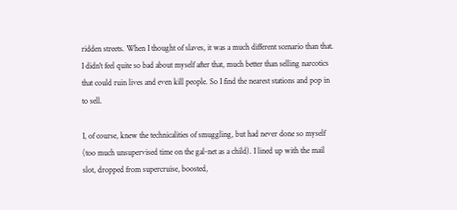ridden streets. When I thought of slaves, it was a much different scenario than that. I didn't feel quite so bad about myself after that, much better than selling narcotics that could ruin lives and even kill people. So I find the nearest stations and pop in to sell.

I, of course, knew the technicalities of smuggling, but had never done so myself (too much unsupervised time on the gal-net as a child). I lined up with the mail slot, dropped from supercruise, boosted,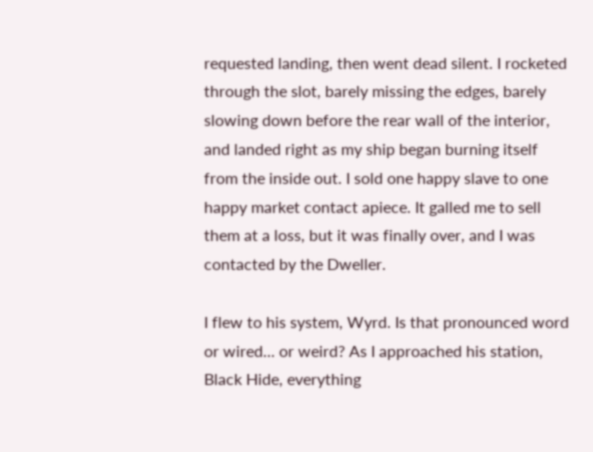requested landing, then went dead silent. I rocketed through the slot, barely missing the edges, barely slowing down before the rear wall of the interior, and landed right as my ship began burning itself from the inside out. I sold one happy slave to one happy market contact apiece. It galled me to sell them at a loss, but it was finally over, and I was contacted by the Dweller.

I flew to his system, Wyrd. Is that pronounced word or wired... or weird? As I approached his station, Black Hide, everything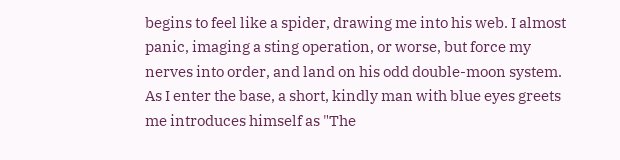begins to feel like a spider, drawing me into his web. I almost panic, imaging a sting operation, or worse, but force my nerves into order, and land on his odd double-moon system. As I enter the base, a short, kindly man with blue eyes greets me introduces himself as "The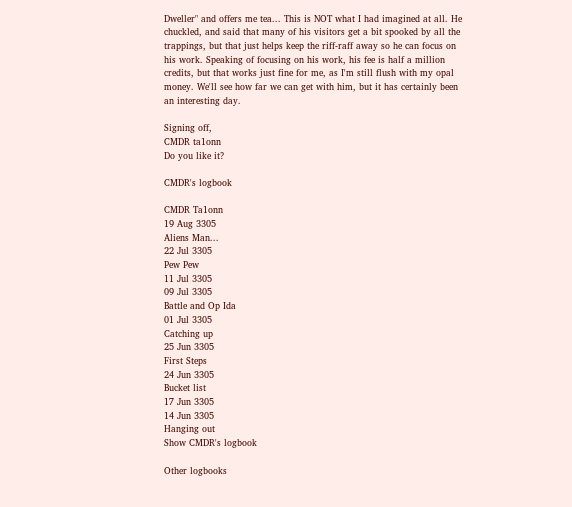Dweller" and offers me tea... This is NOT what I had imagined at all. He chuckled, and said that many of his visitors get a bit spooked by all the trappings, but that just helps keep the riff-raff away so he can focus on his work. Speaking of focusing on his work, his fee is half a million credits, but that works just fine for me, as I'm still flush with my opal money. We'll see how far we can get with him, but it has certainly been an interesting day.

Signing off,
CMDR ta1onn
Do you like it?

CMDR's logbook

CMDR Ta1onn
19 Aug 3305
Aliens Man...
22 Jul 3305
Pew Pew
11 Jul 3305
09 Jul 3305
Battle and Op Ida
01 Jul 3305
Catching up
25 Jun 3305
First Steps
24 Jun 3305
Bucket list
17 Jun 3305
14 Jun 3305
Hanging out
Show CMDR's logbook

Other logbooks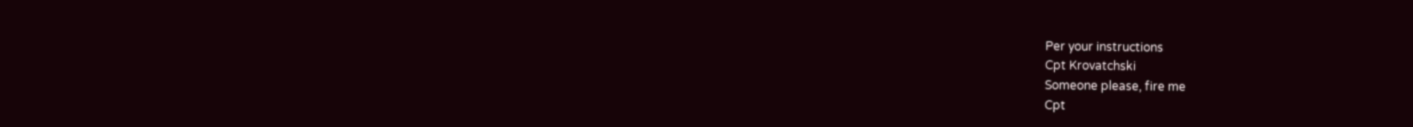Per your instructions
Cpt Krovatchski
Someone please, fire me
Cpt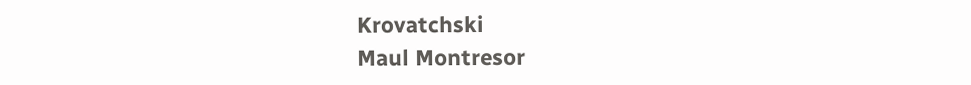Krovatchski
Maul Montresor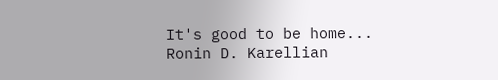It's good to be home...
Ronin D. Karellian